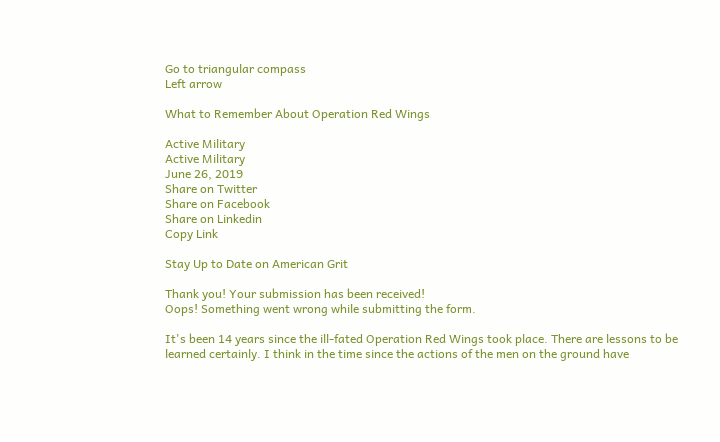Go to triangular compass
Left arrow

What to Remember About Operation Red Wings

Active Military
Active Military
June 26, 2019
Share on Twitter
Share on Facebook
Share on Linkedin
Copy Link

Stay Up to Date on American Grit

Thank you! Your submission has been received!
Oops! Something went wrong while submitting the form.

It's been 14 years since the ill-fated Operation Red Wings took place. There are lessons to be learned certainly. I think in the time since the actions of the men on the ground have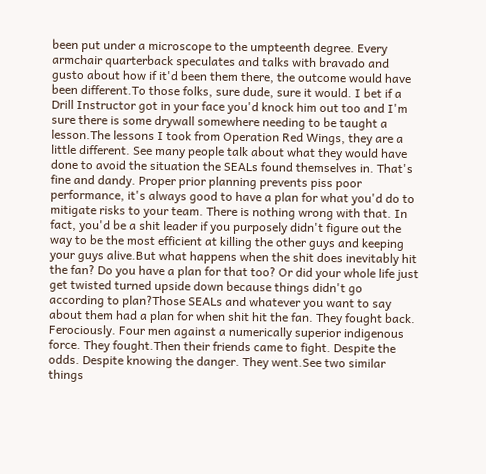been put under a microscope to the umpteenth degree. Every armchair quarterback speculates and talks with bravado and gusto about how if it'd been them there, the outcome would have been different.To those folks, sure dude, sure it would. I bet if a Drill Instructor got in your face you'd knock him out too and I'm sure there is some drywall somewhere needing to be taught a lesson.The lessons I took from Operation Red Wings, they are a little different. See many people talk about what they would have done to avoid the situation the SEALs found themselves in. That's fine and dandy. Proper prior planning prevents piss poor performance, it's always good to have a plan for what you'd do to mitigate risks to your team. There is nothing wrong with that. In fact, you'd be a shit leader if you purposely didn't figure out the way to be the most efficient at killing the other guys and keeping your guys alive.But what happens when the shit does inevitably hit the fan? Do you have a plan for that too? Or did your whole life just get twisted turned upside down because things didn't go according to plan?Those SEALs and whatever you want to say about them had a plan for when shit hit the fan. They fought back. Ferociously. Four men against a numerically superior indigenous force. They fought.Then their friends came to fight. Despite the odds. Despite knowing the danger. They went.See two similar things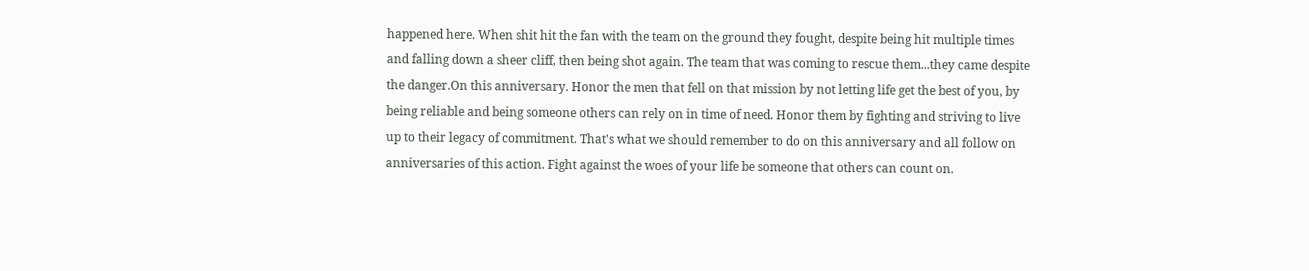happened here. When shit hit the fan with the team on the ground they fought, despite being hit multiple times and falling down a sheer cliff, then being shot again. The team that was coming to rescue them...they came despite the danger.On this anniversary. Honor the men that fell on that mission by not letting life get the best of you, by being reliable and being someone others can rely on in time of need. Honor them by fighting and striving to live up to their legacy of commitment. That's what we should remember to do on this anniversary and all follow on anniversaries of this action. Fight against the woes of your life be someone that others can count on.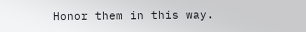Honor them in this way.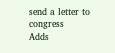send a letter to congress
Adds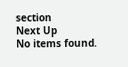section
Next Up
No items found.